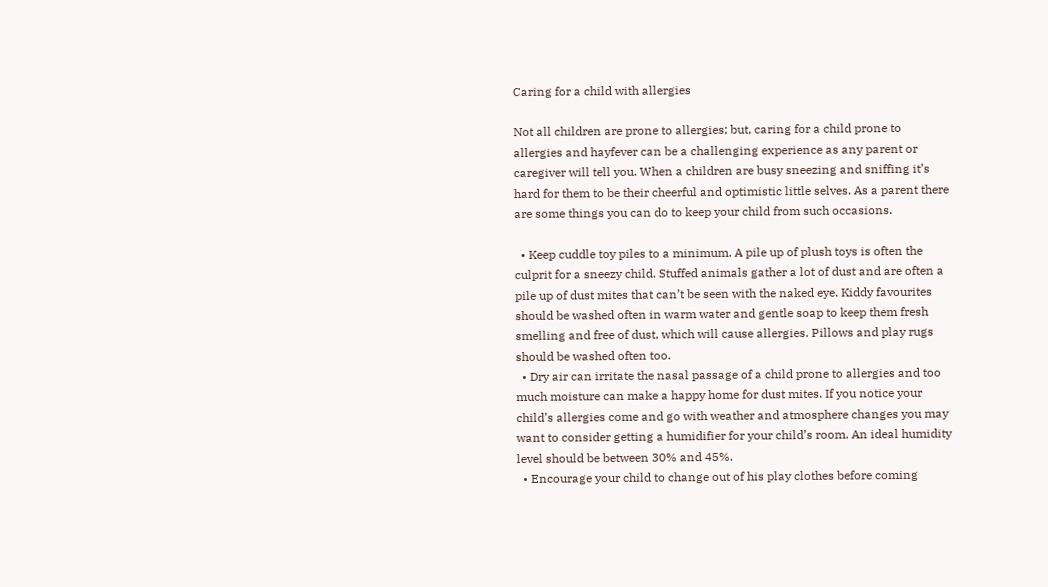Caring for a child with allergies

Not all children are prone to allergies; but, caring for a child prone to allergies and hayfever can be a challenging experience as any parent or caregiver will tell you. When a children are busy sneezing and sniffing it’s hard for them to be their cheerful and optimistic little selves. As a parent there are some things you can do to keep your child from such occasions.

  • Keep cuddle toy piles to a minimum. A pile up of plush toys is often the culprit for a sneezy child. Stuffed animals gather a lot of dust and are often a pile up of dust mites that can’t be seen with the naked eye. Kiddy favourites should be washed often in warm water and gentle soap to keep them fresh smelling and free of dust, which will cause allergies. Pillows and play rugs should be washed often too.
  • Dry air can irritate the nasal passage of a child prone to allergies and too much moisture can make a happy home for dust mites. If you notice your child’s allergies come and go with weather and atmosphere changes you may want to consider getting a humidifier for your child’s room. An ideal humidity level should be between 30% and 45%.
  • Encourage your child to change out of his play clothes before coming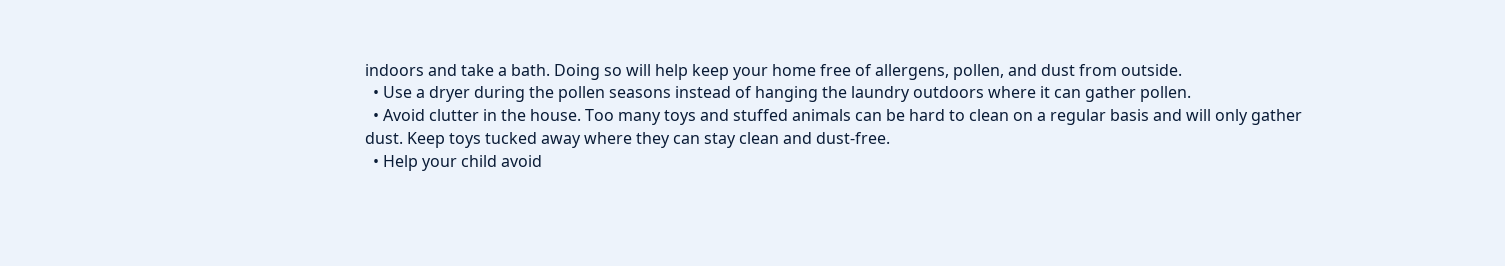indoors and take a bath. Doing so will help keep your home free of allergens, pollen, and dust from outside.
  • Use a dryer during the pollen seasons instead of hanging the laundry outdoors where it can gather pollen.
  • Avoid clutter in the house. Too many toys and stuffed animals can be hard to clean on a regular basis and will only gather dust. Keep toys tucked away where they can stay clean and dust-free.
  • Help your child avoid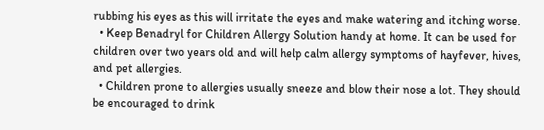rubbing his eyes as this will irritate the eyes and make watering and itching worse.
  • Keep Benadryl for Children Allergy Solution handy at home. It can be used for children over two years old and will help calm allergy symptoms of hayfever, hives, and pet allergies.
  • Children prone to allergies usually sneeze and blow their nose a lot. They should be encouraged to drink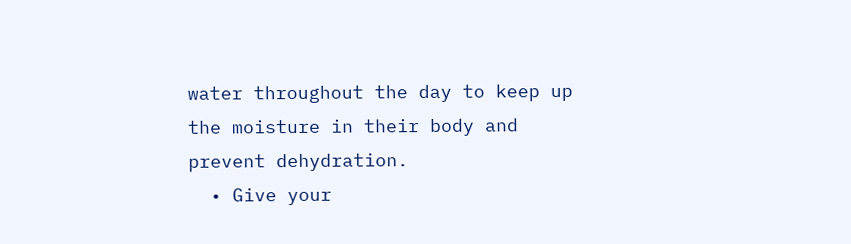water throughout the day to keep up the moisture in their body and prevent dehydration.
  • Give your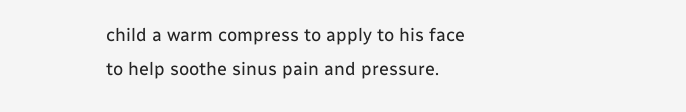child a warm compress to apply to his face to help soothe sinus pain and pressure.